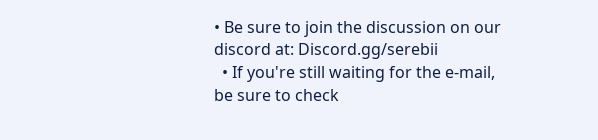• Be sure to join the discussion on our discord at: Discord.gg/serebii
  • If you're still waiting for the e-mail, be sure to check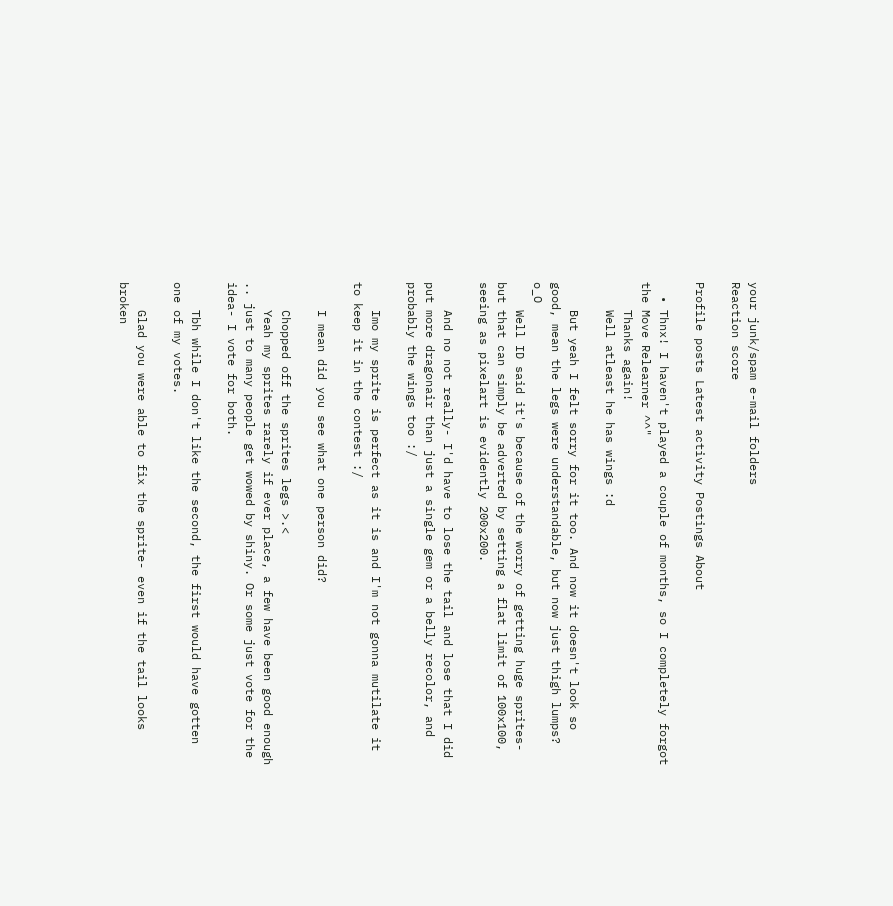your junk/spam e-mail folders
Reaction score

Profile posts Latest activity Postings About

  • Thnx! I haven't played a couple of months, so I completely forgot the Move Relearner ^^"
    Thanks again!
    Well atleast he has wings :d

    But yeah I felt sorry for it too. And now it doesn't look so good, mean the legs were understandable, but now just thigh lumps? o_O
    Well ID said it's because of the worry of getting huge sprites- but that can simply be adverted by setting a flat limit of 100x100, seeing as pixelart is evidently 200x200.

    And no not really- I'd have to lose the tail and lose that I did put more dragonair than just a single gem or a belly recolor, and probably the wings too :/

    Imo my sprite is perfect as it is and I'm not gonna mutilate it to keep it in the contest :/

    I mean did you see what one person did?

    Chopped off the sprites legs >.<
    Yeah my sprites rarely if ever place, a few have been good enough .. just to many people get wowed by shiny. Or some just vote for the idea- I vote for both.

    Tbh while I don't like the second, the first would have gotten one of my votes.

    Glad you were able to fix the sprite- even if the tail looks broken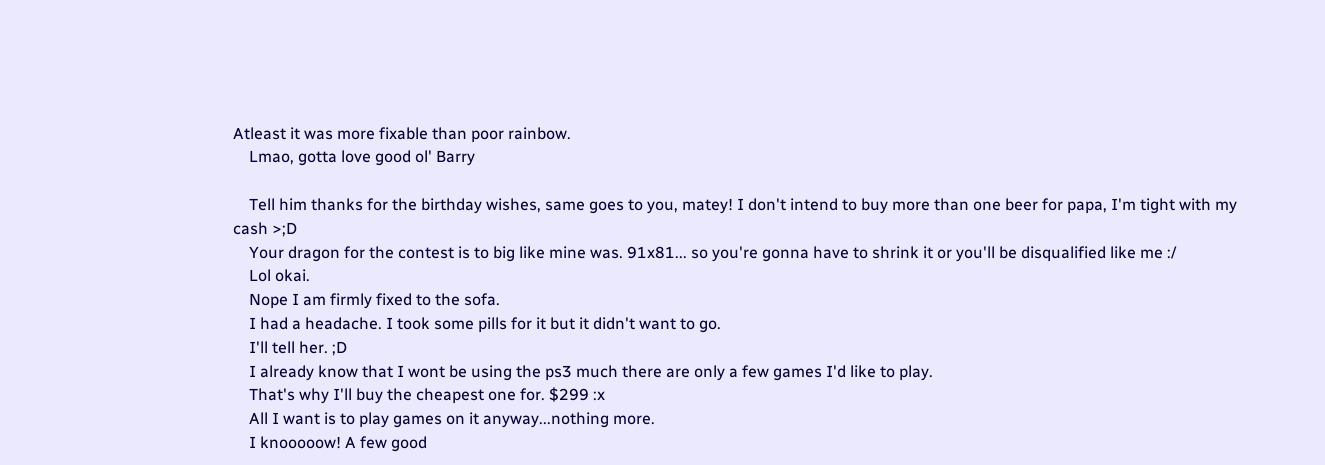Atleast it was more fixable than poor rainbow.
    Lmao, gotta love good ol' Barry

    Tell him thanks for the birthday wishes, same goes to you, matey! I don't intend to buy more than one beer for papa, I'm tight with my cash >;D
    Your dragon for the contest is to big like mine was. 91x81... so you're gonna have to shrink it or you'll be disqualified like me :/
    Lol okai.
    Nope I am firmly fixed to the sofa.
    I had a headache. I took some pills for it but it didn't want to go.
    I'll tell her. ;D
    I already know that I wont be using the ps3 much there are only a few games I'd like to play.
    That's why I'll buy the cheapest one for. $299 :x
    All I want is to play games on it anyway...nothing more.
    I knooooow! A few good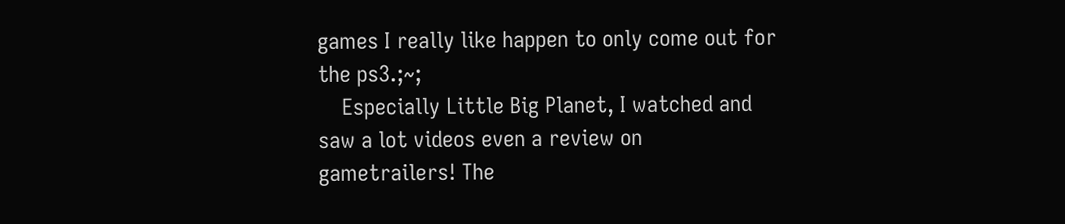games I really like happen to only come out for the ps3.;~;
    Especially Little Big Planet, I watched and saw a lot videos even a review on gametrailers! The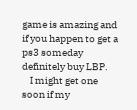game is amazing and if you happen to get a ps3 someday definitely buy LBP.
    I might get one soon if my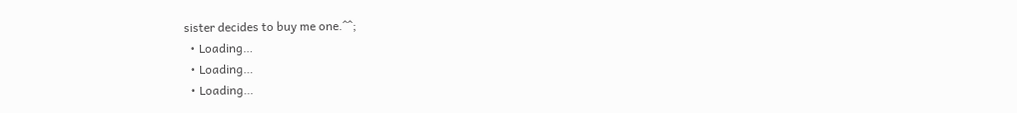sister decides to buy me one.^^;
  • Loading…
  • Loading…
  • Loading…